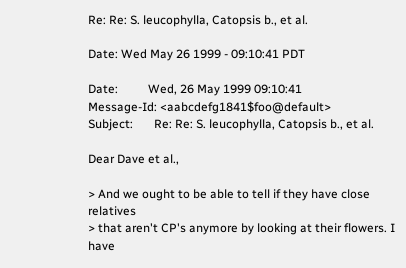Re: Re: S. leucophylla, Catopsis b., et al.

Date: Wed May 26 1999 - 09:10:41 PDT

Date:          Wed, 26 May 1999 09:10:41
Message-Id: <aabcdefg1841$foo@default>
Subject:       Re: Re: S. leucophylla, Catopsis b., et al.

Dear Dave et al.,

> And we ought to be able to tell if they have close relatives
> that aren't CP's anymore by looking at their flowers. I have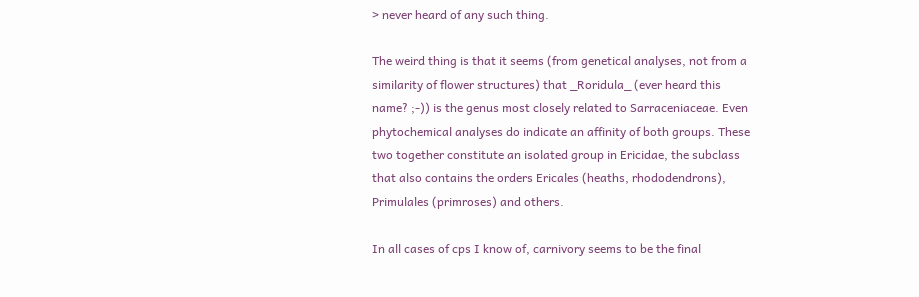> never heard of any such thing.

The weird thing is that it seems (from genetical analyses, not from a
similarity of flower structures) that _Roridula_ (ever heard this
name? ;-)) is the genus most closely related to Sarraceniaceae. Even
phytochemical analyses do indicate an affinity of both groups. These
two together constitute an isolated group in Ericidae, the subclass
that also contains the orders Ericales (heaths, rhododendrons),
Primulales (primroses) and others.

In all cases of cps I know of, carnivory seems to be the final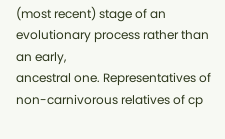(most recent) stage of an evolutionary process rather than an early,
ancestral one. Representatives of non-carnivorous relatives of cp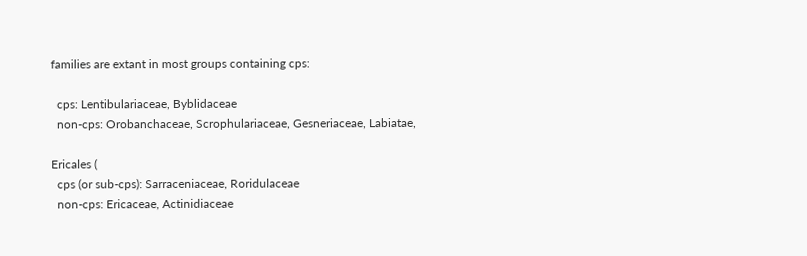families are extant in most groups containing cps:

  cps: Lentibulariaceae, Byblidaceae
  non-cps: Orobanchaceae, Scrophulariaceae, Gesneriaceae, Labiatae,

Ericales (
  cps (or sub-cps): Sarraceniaceae, Roridulaceae
  non-cps: Ericaceae, Actinidiaceae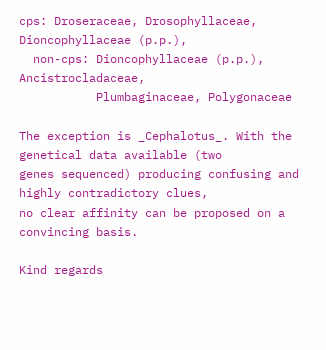cps: Droseraceae, Drosophyllaceae, Dioncophyllaceae (p.p.),
  non-cps: Dioncophyllaceae (p.p.), Ancistrocladaceae,
           Plumbaginaceae, Polygonaceae

The exception is _Cephalotus_. With the genetical data available (two
genes sequenced) producing confusing and highly contradictory clues,
no clear affinity can be proposed on a convincing basis.

Kind regards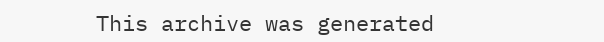This archive was generated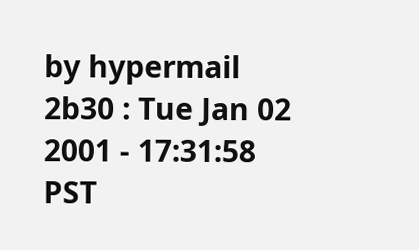by hypermail 2b30 : Tue Jan 02 2001 - 17:31:58 PST